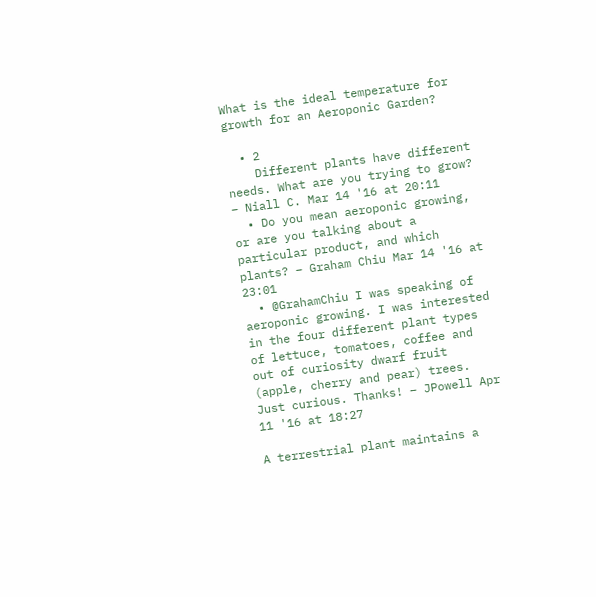What is the ideal temperature for growth for an Aeroponic Garden?

  • 2
    Different plants have different needs. What are you trying to grow? – Niall C. Mar 14 '16 at 20:11
  • Do you mean aeroponic growing, or are you talking about a particular product, and which plants? – Graham Chiu Mar 14 '16 at 23:01
  • @GrahamChiu I was speaking of aeroponic growing. I was interested in the four different plant types of lettuce, tomatoes, coffee and out of curiosity dwarf fruit (apple, cherry and pear) trees. Just curious. Thanks! – JPowell Apr 11 '16 at 18:27

A terrestrial plant maintains a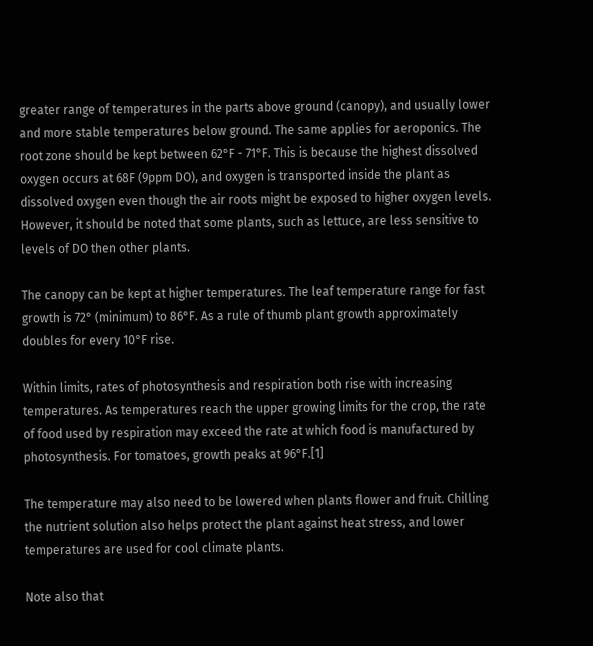greater range of temperatures in the parts above ground (canopy), and usually lower and more stable temperatures below ground. The same applies for aeroponics. The root zone should be kept between 62°F - 71°F. This is because the highest dissolved oxygen occurs at 68F (9ppm DO), and oxygen is transported inside the plant as dissolved oxygen even though the air roots might be exposed to higher oxygen levels. However, it should be noted that some plants, such as lettuce, are less sensitive to levels of DO then other plants.

The canopy can be kept at higher temperatures. The leaf temperature range for fast growth is 72° (minimum) to 86°F. As a rule of thumb plant growth approximately doubles for every 10°F rise.

Within limits, rates of photosynthesis and respiration both rise with increasing temperatures. As temperatures reach the upper growing limits for the crop, the rate of food used by respiration may exceed the rate at which food is manufactured by photosynthesis. For tomatoes, growth peaks at 96°F.[1]

The temperature may also need to be lowered when plants flower and fruit. Chilling the nutrient solution also helps protect the plant against heat stress, and lower temperatures are used for cool climate plants.

Note also that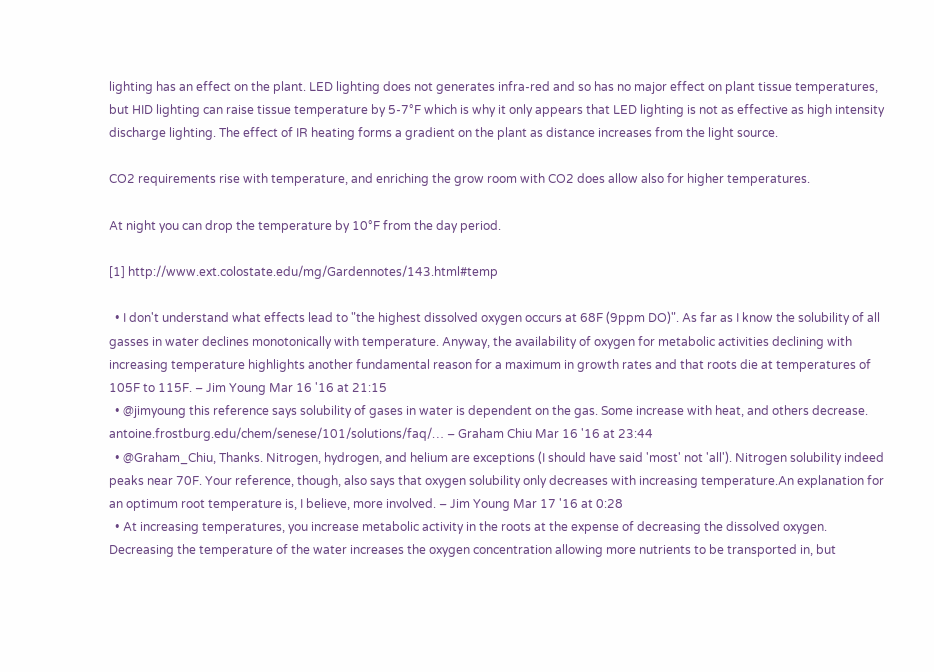lighting has an effect on the plant. LED lighting does not generates infra-red and so has no major effect on plant tissue temperatures, but HID lighting can raise tissue temperature by 5-7°F which is why it only appears that LED lighting is not as effective as high intensity discharge lighting. The effect of IR heating forms a gradient on the plant as distance increases from the light source.

CO2 requirements rise with temperature, and enriching the grow room with CO2 does allow also for higher temperatures.

At night you can drop the temperature by 10°F from the day period.

[1] http://www.ext.colostate.edu/mg/Gardennotes/143.html#temp

  • I don't understand what effects lead to "the highest dissolved oxygen occurs at 68F (9ppm DO)". As far as I know the solubility of all gasses in water declines monotonically with temperature. Anyway, the availability of oxygen for metabolic activities declining with increasing temperature highlights another fundamental reason for a maximum in growth rates and that roots die at temperatures of 105F to 115F. – Jim Young Mar 16 '16 at 21:15
  • @jimyoung this reference says solubility of gases in water is dependent on the gas. Some increase with heat, and others decrease. antoine.frostburg.edu/chem/senese/101/solutions/faq/… – Graham Chiu Mar 16 '16 at 23:44
  • @Graham_Chiu, Thanks. Nitrogen, hydrogen, and helium are exceptions (I should have said 'most' not 'all'). Nitrogen solubility indeed peaks near 70F. Your reference, though, also says that oxygen solubility only decreases with increasing temperature.An explanation for an optimum root temperature is, I believe, more involved. – Jim Young Mar 17 '16 at 0:28
  • At increasing temperatures, you increase metabolic activity in the roots at the expense of decreasing the dissolved oxygen. Decreasing the temperature of the water increases the oxygen concentration allowing more nutrients to be transported in, but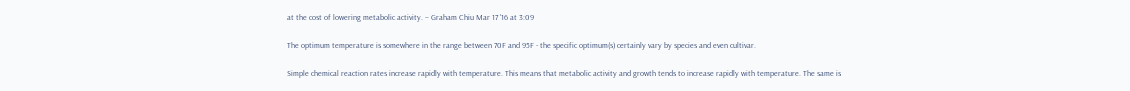at the cost of lowering metabolic activity. – Graham Chiu Mar 17 '16 at 3:09

The optimum temperature is somewhere in the range between 70F and 95F - the specific optimum(s) certainly vary by species and even cultivar.

Simple chemical reaction rates increase rapidly with temperature. This means that metabolic activity and growth tends to increase rapidly with temperature. The same is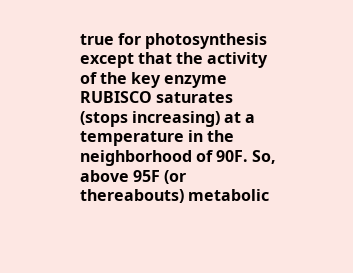true for photosynthesis except that the activity of the key enzyme RUBISCO saturates (stops increasing) at a temperature in the neighborhood of 90F. So, above 95F (or thereabouts) metabolic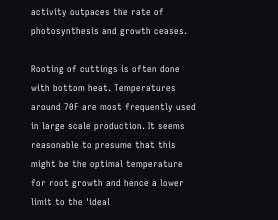activity outpaces the rate of photosynthesis and growth ceases.

Rooting of cuttings is often done with bottom heat. Temperatures around 70F are most frequently used in large scale production. It seems reasonable to presume that this might be the optimal temperature for root growth and hence a lower limit to the 'ideal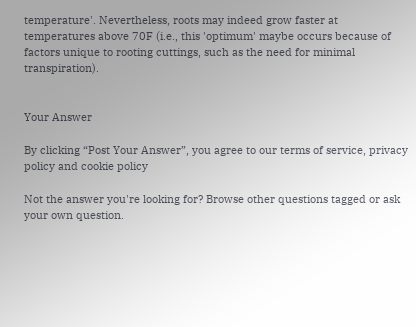temperature'. Nevertheless, roots may indeed grow faster at temperatures above 70F (i.e., this 'optimum' maybe occurs because of factors unique to rooting cuttings, such as the need for minimal transpiration).


Your Answer

By clicking “Post Your Answer”, you agree to our terms of service, privacy policy and cookie policy

Not the answer you're looking for? Browse other questions tagged or ask your own question.